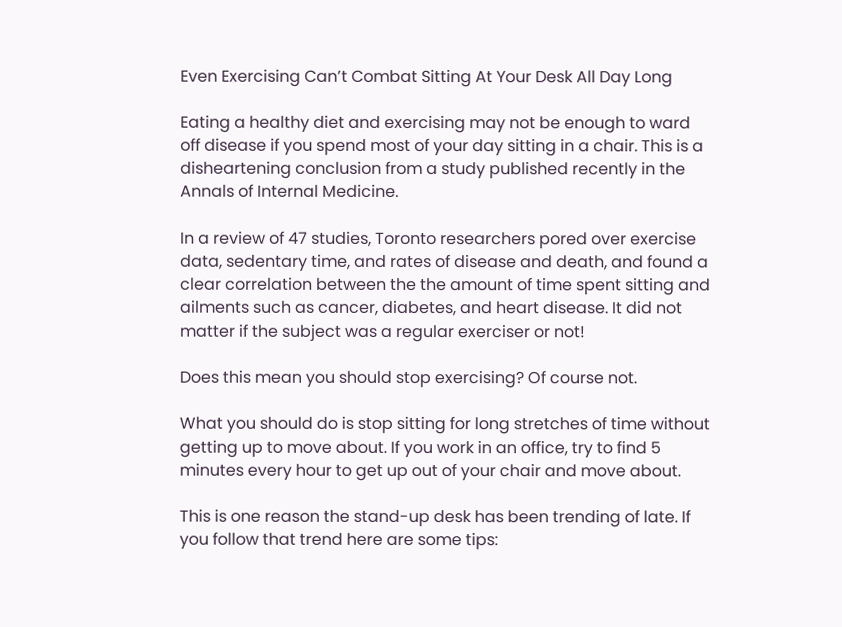Even Exercising Can’t Combat Sitting At Your Desk All Day Long

Eating a healthy diet and exercising may not be enough to ward off disease if you spend most of your day sitting in a chair. This is a disheartening conclusion from a study published recently in the Annals of Internal Medicine.

In a review of 47 studies, Toronto researchers pored over exercise data, sedentary time, and rates of disease and death, and found a clear correlation between the the amount of time spent sitting and ailments such as cancer, diabetes, and heart disease. It did not matter if the subject was a regular exerciser or not!

Does this mean you should stop exercising? Of course not.

What you should do is stop sitting for long stretches of time without getting up to move about. If you work in an office, try to find 5 minutes every hour to get up out of your chair and move about.

This is one reason the stand-up desk has been trending of late. If you follow that trend here are some tips: